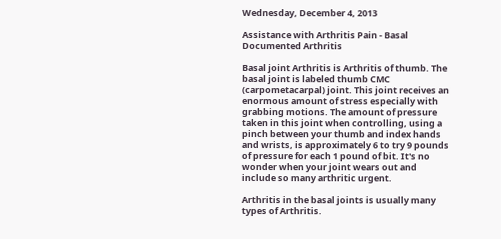Wednesday, December 4, 2013

Assistance with Arthritis Pain - Basal Documented Arthritis

Basal joint Arthritis is Arthritis of thumb. The basal joint is labeled thumb CMC (carpometacarpal) joint. This joint receives an enormous amount of stress especially with grabbing motions. The amount of pressure taken in this joint when controlling, using a pinch between your thumb and index hands and wrists, is approximately 6 to try 9 pounds of pressure for each 1 pound of bit. It's no wonder when your joint wears out and include so many arthritic urgent.

Arthritis in the basal joints is usually many types of Arthritis.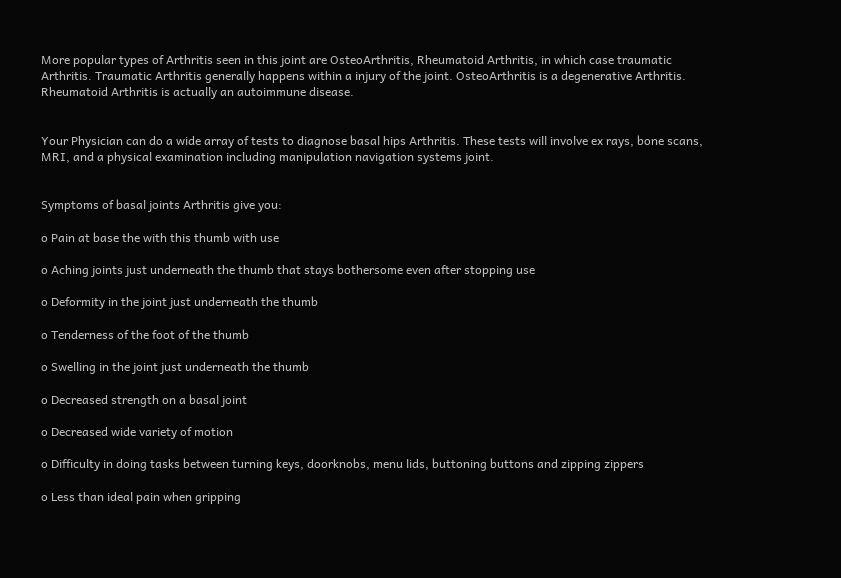More popular types of Arthritis seen in this joint are OsteoArthritis, Rheumatoid Arthritis, in which case traumatic Arthritis. Traumatic Arthritis generally happens within a injury of the joint. OsteoArthritis is a degenerative Arthritis. Rheumatoid Arthritis is actually an autoimmune disease.


Your Physician can do a wide array of tests to diagnose basal hips Arthritis. These tests will involve ex rays, bone scans, MRI, and a physical examination including manipulation navigation systems joint.


Symptoms of basal joints Arthritis give you:

o Pain at base the with this thumb with use

o Aching joints just underneath the thumb that stays bothersome even after stopping use

o Deformity in the joint just underneath the thumb

o Tenderness of the foot of the thumb

o Swelling in the joint just underneath the thumb

o Decreased strength on a basal joint

o Decreased wide variety of motion

o Difficulty in doing tasks between turning keys, doorknobs, menu lids, buttoning buttons and zipping zippers

o Less than ideal pain when gripping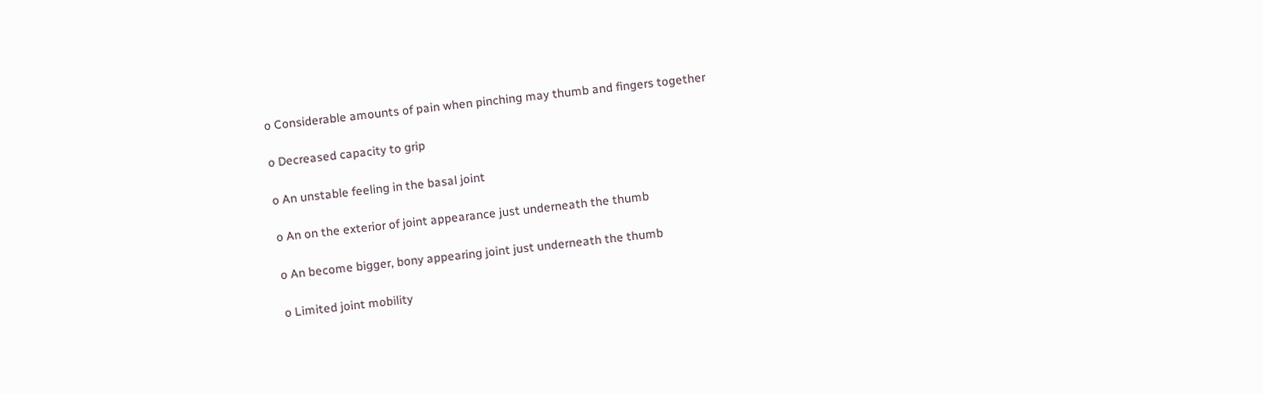o Considerable amounts of pain when pinching may thumb and fingers together

o Decreased capacity to grip

o An unstable feeling in the basal joint

o An on the exterior of joint appearance just underneath the thumb

o An become bigger, bony appearing joint just underneath the thumb

o Limited joint mobility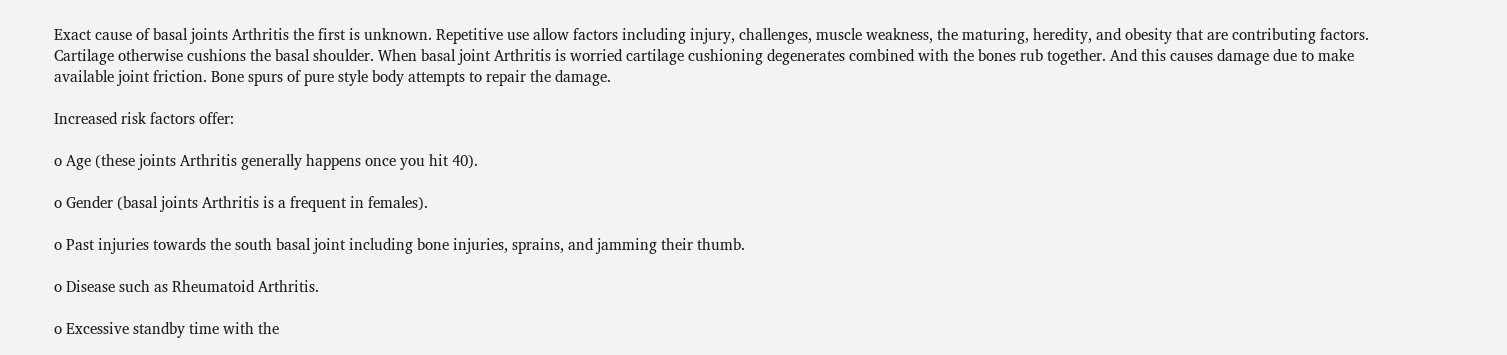Exact cause of basal joints Arthritis the first is unknown. Repetitive use allow factors including injury, challenges, muscle weakness, the maturing, heredity, and obesity that are contributing factors. Cartilage otherwise cushions the basal shoulder. When basal joint Arthritis is worried cartilage cushioning degenerates combined with the bones rub together. And this causes damage due to make available joint friction. Bone spurs of pure style body attempts to repair the damage.

Increased risk factors offer:

o Age (these joints Arthritis generally happens once you hit 40).

o Gender (basal joints Arthritis is a frequent in females).

o Past injuries towards the south basal joint including bone injuries, sprains, and jamming their thumb.

o Disease such as Rheumatoid Arthritis.

o Excessive standby time with the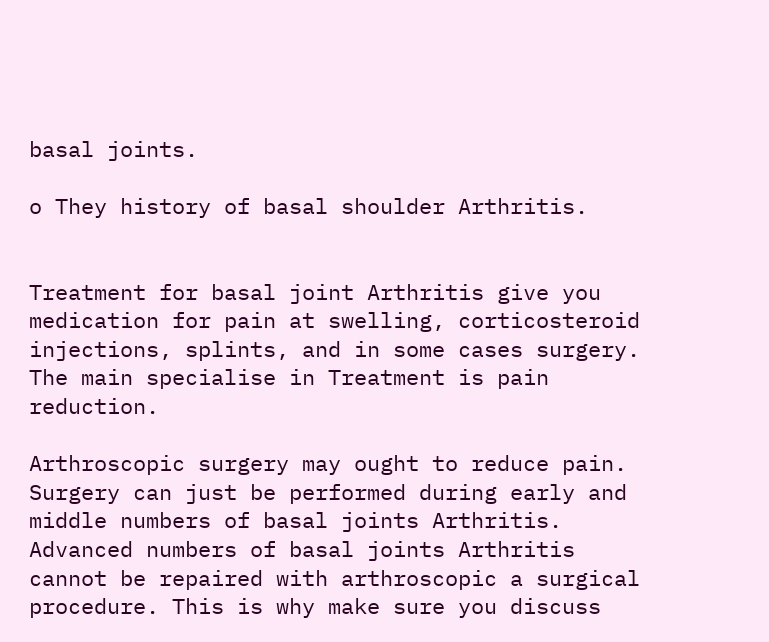basal joints.

o They history of basal shoulder Arthritis.


Treatment for basal joint Arthritis give you medication for pain at swelling, corticosteroid injections, splints, and in some cases surgery. The main specialise in Treatment is pain reduction.

Arthroscopic surgery may ought to reduce pain. Surgery can just be performed during early and middle numbers of basal joints Arthritis. Advanced numbers of basal joints Arthritis cannot be repaired with arthroscopic a surgical procedure. This is why make sure you discuss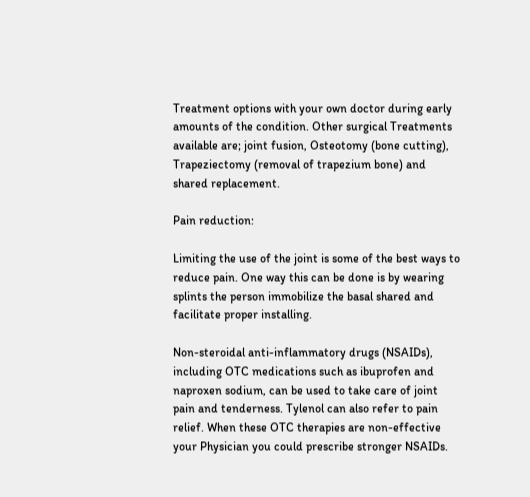Treatment options with your own doctor during early amounts of the condition. Other surgical Treatments available are; joint fusion, Osteotomy (bone cutting), Trapeziectomy (removal of trapezium bone) and shared replacement.

Pain reduction:

Limiting the use of the joint is some of the best ways to reduce pain. One way this can be done is by wearing splints the person immobilize the basal shared and facilitate proper installing.

Non-steroidal anti-inflammatory drugs (NSAIDs), including OTC medications such as ibuprofen and naproxen sodium, can be used to take care of joint pain and tenderness. Tylenol can also refer to pain relief. When these OTC therapies are non-effective your Physician you could prescribe stronger NSAIDs.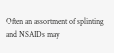Often an assortment of splinting and NSAIDs may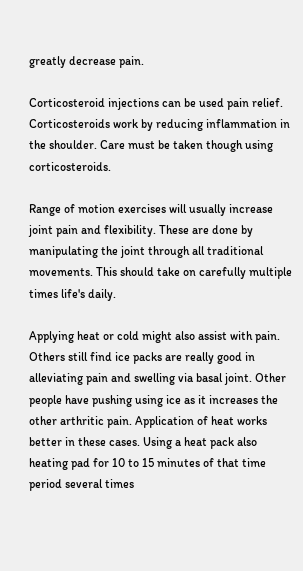greatly decrease pain.

Corticosteroid injections can be used pain relief. Corticosteroids work by reducing inflammation in the shoulder. Care must be taken though using corticosteroids.

Range of motion exercises will usually increase joint pain and flexibility. These are done by manipulating the joint through all traditional movements. This should take on carefully multiple times life's daily.

Applying heat or cold might also assist with pain. Others still find ice packs are really good in alleviating pain and swelling via basal joint. Other people have pushing using ice as it increases the other arthritic pain. Application of heat works better in these cases. Using a heat pack also heating pad for 10 to 15 minutes of that time period several times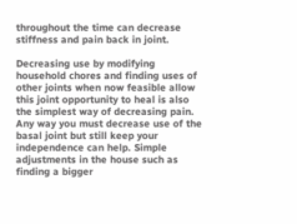throughout the time can decrease stiffness and pain back in joint.

Decreasing use by modifying household chores and finding uses of other joints when now feasible allow this joint opportunity to heal is also the simplest way of decreasing pain. Any way you must decrease use of the basal joint but still keep your independence can help. Simple adjustments in the house such as finding a bigger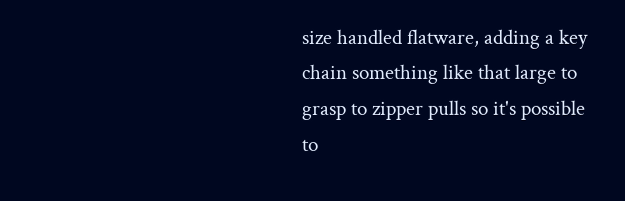size handled flatware, adding a key chain something like that large to grasp to zipper pulls so it's possible to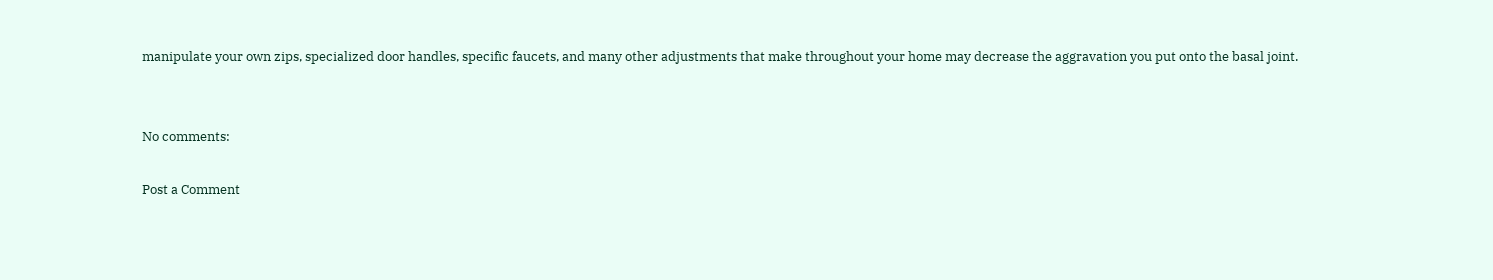manipulate your own zips, specialized door handles, specific faucets, and many other adjustments that make throughout your home may decrease the aggravation you put onto the basal joint.


No comments:

Post a Comment